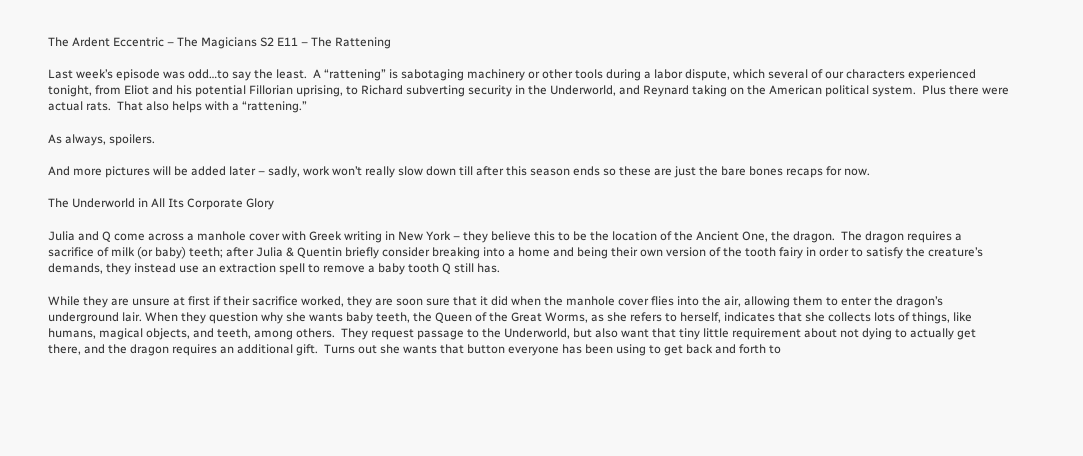The Ardent Eccentric – The Magicians S2 E11 – The Rattening

Last week’s episode was odd…to say the least.  A “rattening” is sabotaging machinery or other tools during a labor dispute, which several of our characters experienced tonight, from Eliot and his potential Fillorian uprising, to Richard subverting security in the Underworld, and Reynard taking on the American political system.  Plus there were actual rats.  That also helps with a “rattening.”

As always, spoilers.

And more pictures will be added later – sadly, work won’t really slow down till after this season ends so these are just the bare bones recaps for now.

The Underworld in All Its Corporate Glory

Julia and Q come across a manhole cover with Greek writing in New York – they believe this to be the location of the Ancient One, the dragon.  The dragon requires a sacrifice of milk (or baby) teeth; after Julia & Quentin briefly consider breaking into a home and being their own version of the tooth fairy in order to satisfy the creature’s demands, they instead use an extraction spell to remove a baby tooth Q still has.

While they are unsure at first if their sacrifice worked, they are soon sure that it did when the manhole cover flies into the air, allowing them to enter the dragon’s underground lair. When they question why she wants baby teeth, the Queen of the Great Worms, as she refers to herself, indicates that she collects lots of things, like humans, magical objects, and teeth, among others.  They request passage to the Underworld, but also want that tiny little requirement about not dying to actually get there, and the dragon requires an additional gift.  Turns out she wants that button everyone has been using to get back and forth to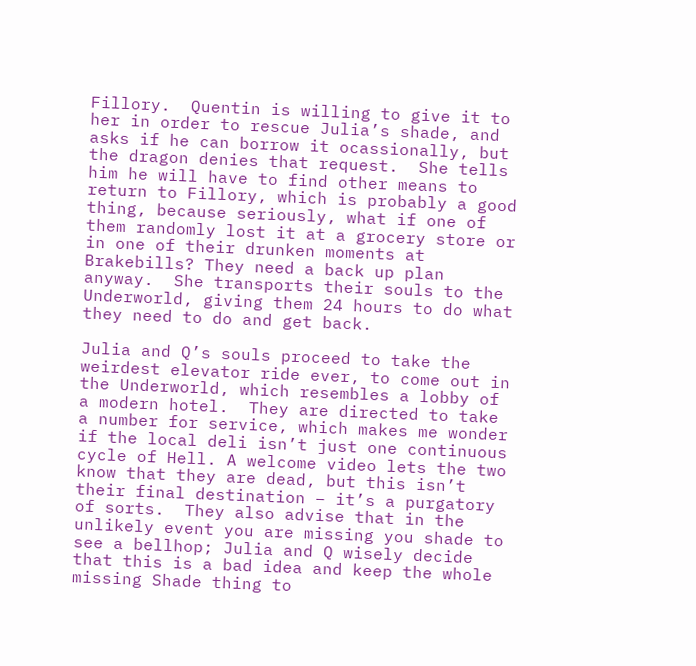Fillory.  Quentin is willing to give it to her in order to rescue Julia’s shade, and asks if he can borrow it ocassionally, but the dragon denies that request.  She tells him he will have to find other means to return to Fillory, which is probably a good thing, because seriously, what if one of them randomly lost it at a grocery store or in one of their drunken moments at Brakebills? They need a back up plan anyway.  She transports their souls to the Underworld, giving them 24 hours to do what they need to do and get back.

Julia and Q’s souls proceed to take the weirdest elevator ride ever, to come out in the Underworld, which resembles a lobby of a modern hotel.  They are directed to take a number for service, which makes me wonder if the local deli isn’t just one continuous cycle of Hell. A welcome video lets the two know that they are dead, but this isn’t their final destination – it’s a purgatory of sorts.  They also advise that in the unlikely event you are missing you shade to see a bellhop; Julia and Q wisely decide that this is a bad idea and keep the whole missing Shade thing to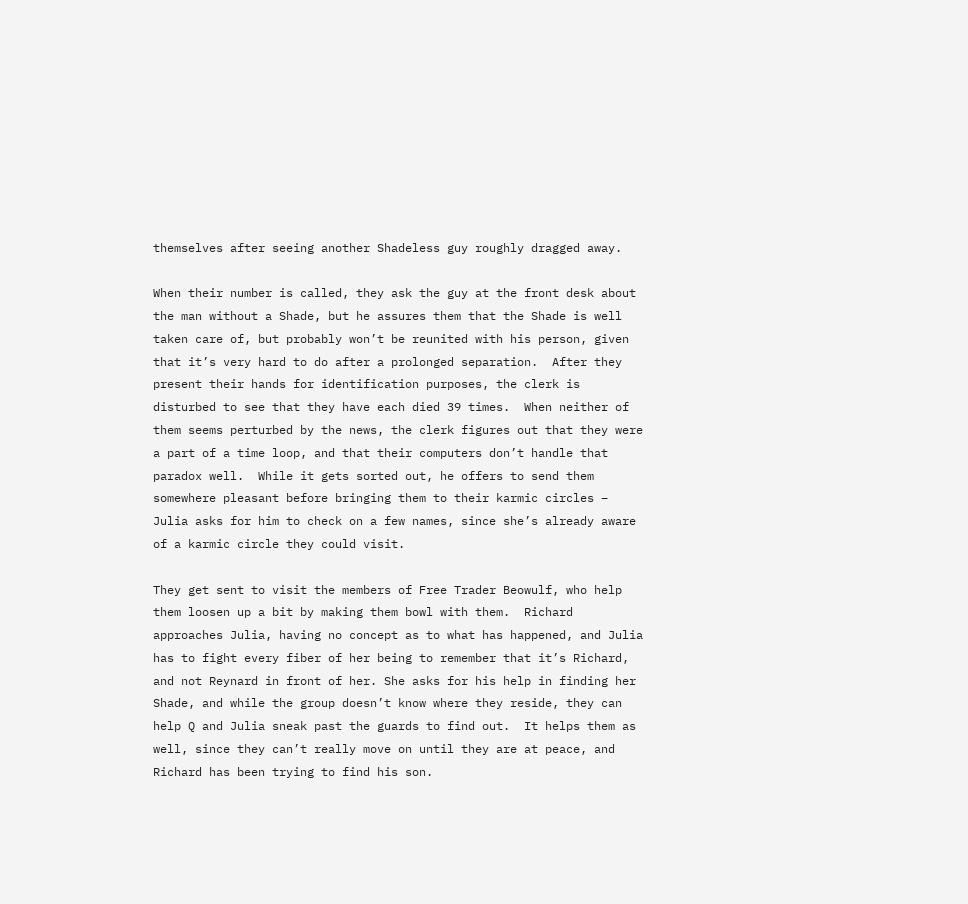themselves after seeing another Shadeless guy roughly dragged away.

When their number is called, they ask the guy at the front desk about the man without a Shade, but he assures them that the Shade is well taken care of, but probably won’t be reunited with his person, given that it’s very hard to do after a prolonged separation.  After they present their hands for identification purposes, the clerk is disturbed to see that they have each died 39 times.  When neither of them seems perturbed by the news, the clerk figures out that they were a part of a time loop, and that their computers don’t handle that paradox well.  While it gets sorted out, he offers to send them somewhere pleasant before bringing them to their karmic circles – Julia asks for him to check on a few names, since she’s already aware of a karmic circle they could visit.

They get sent to visit the members of Free Trader Beowulf, who help them loosen up a bit by making them bowl with them.  Richard approaches Julia, having no concept as to what has happened, and Julia has to fight every fiber of her being to remember that it’s Richard, and not Reynard in front of her. She asks for his help in finding her Shade, and while the group doesn’t know where they reside, they can help Q and Julia sneak past the guards to find out.  It helps them as well, since they can’t really move on until they are at peace, and Richard has been trying to find his son.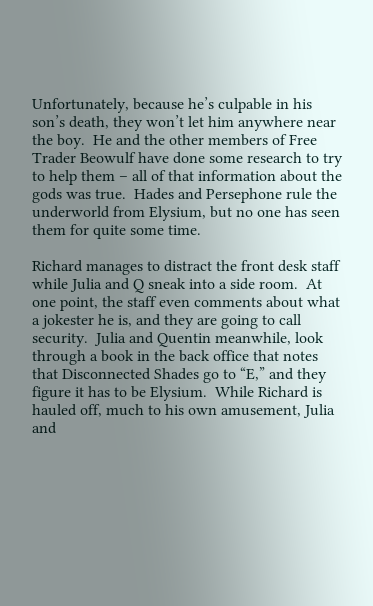Unfortunately, because he’s culpable in his son’s death, they won’t let him anywhere near the boy.  He and the other members of Free Trader Beowulf have done some research to try to help them – all of that information about the gods was true.  Hades and Persephone rule the underworld from Elysium, but no one has seen them for quite some time.

Richard manages to distract the front desk staff while Julia and Q sneak into a side room.  At one point, the staff even comments about what a jokester he is, and they are going to call security.  Julia and Quentin meanwhile, look through a book in the back office that notes that Disconnected Shades go to “E,” and they figure it has to be Elysium.  While Richard is hauled off, much to his own amusement, Julia and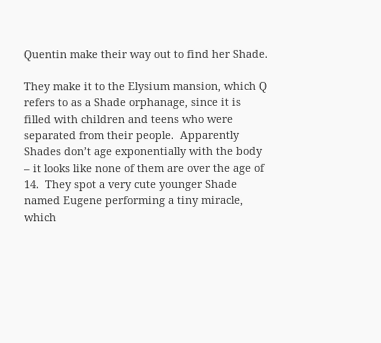Quentin make their way out to find her Shade.

They make it to the Elysium mansion, which Q refers to as a Shade orphanage, since it is filled with children and teens who were separated from their people.  Apparently Shades don’t age exponentially with the body – it looks like none of them are over the age of 14.  They spot a very cute younger Shade named Eugene performing a tiny miracle, which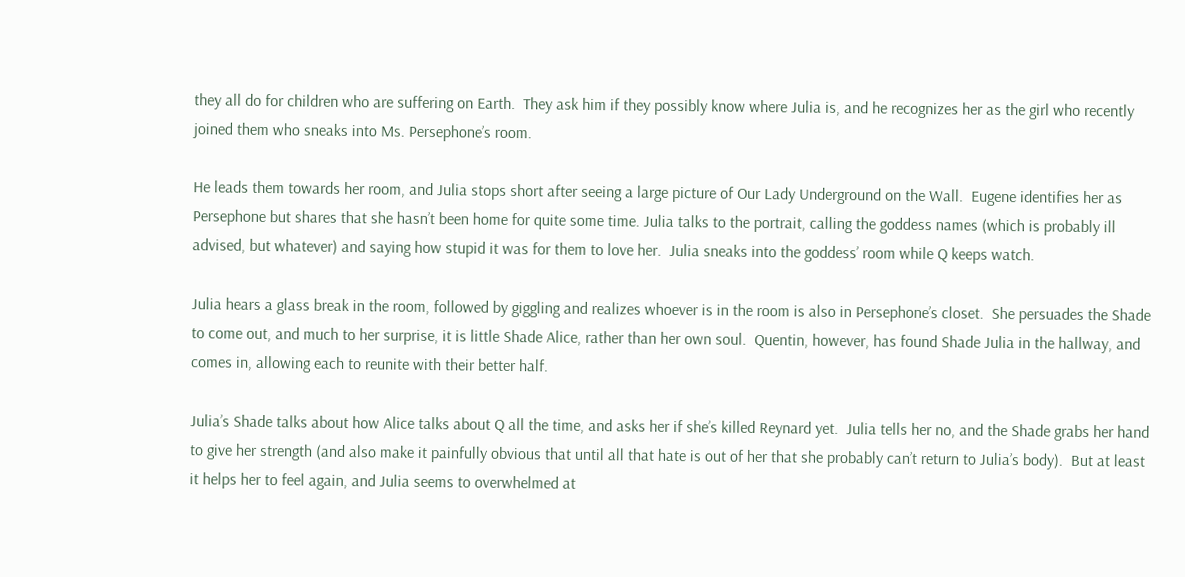they all do for children who are suffering on Earth.  They ask him if they possibly know where Julia is, and he recognizes her as the girl who recently joined them who sneaks into Ms. Persephone’s room.

He leads them towards her room, and Julia stops short after seeing a large picture of Our Lady Underground on the Wall.  Eugene identifies her as Persephone but shares that she hasn’t been home for quite some time. Julia talks to the portrait, calling the goddess names (which is probably ill advised, but whatever) and saying how stupid it was for them to love her.  Julia sneaks into the goddess’ room while Q keeps watch.

Julia hears a glass break in the room, followed by giggling and realizes whoever is in the room is also in Persephone’s closet.  She persuades the Shade to come out, and much to her surprise, it is little Shade Alice, rather than her own soul.  Quentin, however, has found Shade Julia in the hallway, and comes in, allowing each to reunite with their better half.

Julia’s Shade talks about how Alice talks about Q all the time, and asks her if she’s killed Reynard yet.  Julia tells her no, and the Shade grabs her hand to give her strength (and also make it painfully obvious that until all that hate is out of her that she probably can’t return to Julia’s body).  But at least it helps her to feel again, and Julia seems to overwhelmed at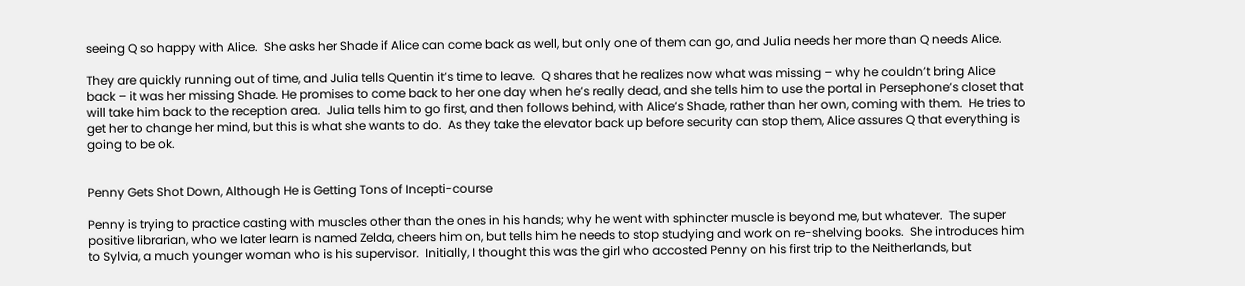seeing Q so happy with Alice.  She asks her Shade if Alice can come back as well, but only one of them can go, and Julia needs her more than Q needs Alice.

They are quickly running out of time, and Julia tells Quentin it’s time to leave.  Q shares that he realizes now what was missing – why he couldn’t bring Alice back – it was her missing Shade. He promises to come back to her one day when he’s really dead, and she tells him to use the portal in Persephone’s closet that will take him back to the reception area.  Julia tells him to go first, and then follows behind, with Alice’s Shade, rather than her own, coming with them.  He tries to get her to change her mind, but this is what she wants to do.  As they take the elevator back up before security can stop them, Alice assures Q that everything is going to be ok.


Penny Gets Shot Down, Although He is Getting Tons of Incepti-course

Penny is trying to practice casting with muscles other than the ones in his hands; why he went with sphincter muscle is beyond me, but whatever.  The super positive librarian, who we later learn is named Zelda, cheers him on, but tells him he needs to stop studying and work on re-shelving books.  She introduces him to Sylvia, a much younger woman who is his supervisor.  Initially, I thought this was the girl who accosted Penny on his first trip to the Neitherlands, but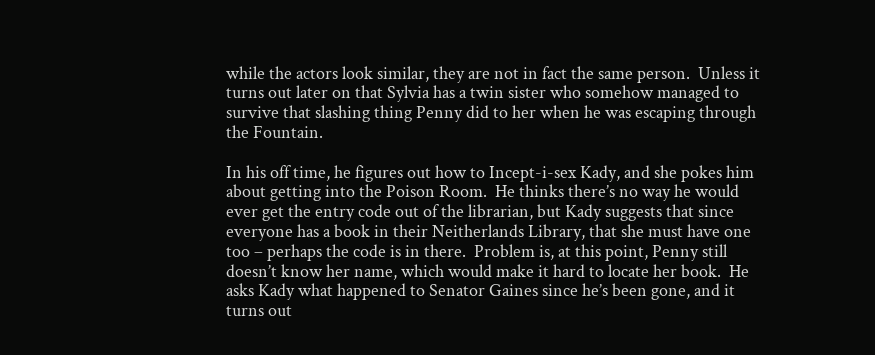while the actors look similar, they are not in fact the same person.  Unless it turns out later on that Sylvia has a twin sister who somehow managed to survive that slashing thing Penny did to her when he was escaping through the Fountain.

In his off time, he figures out how to Incept-i-sex Kady, and she pokes him about getting into the Poison Room.  He thinks there’s no way he would ever get the entry code out of the librarian, but Kady suggests that since everyone has a book in their Neitherlands Library, that she must have one too – perhaps the code is in there.  Problem is, at this point, Penny still doesn’t know her name, which would make it hard to locate her book.  He asks Kady what happened to Senator Gaines since he’s been gone, and it turns out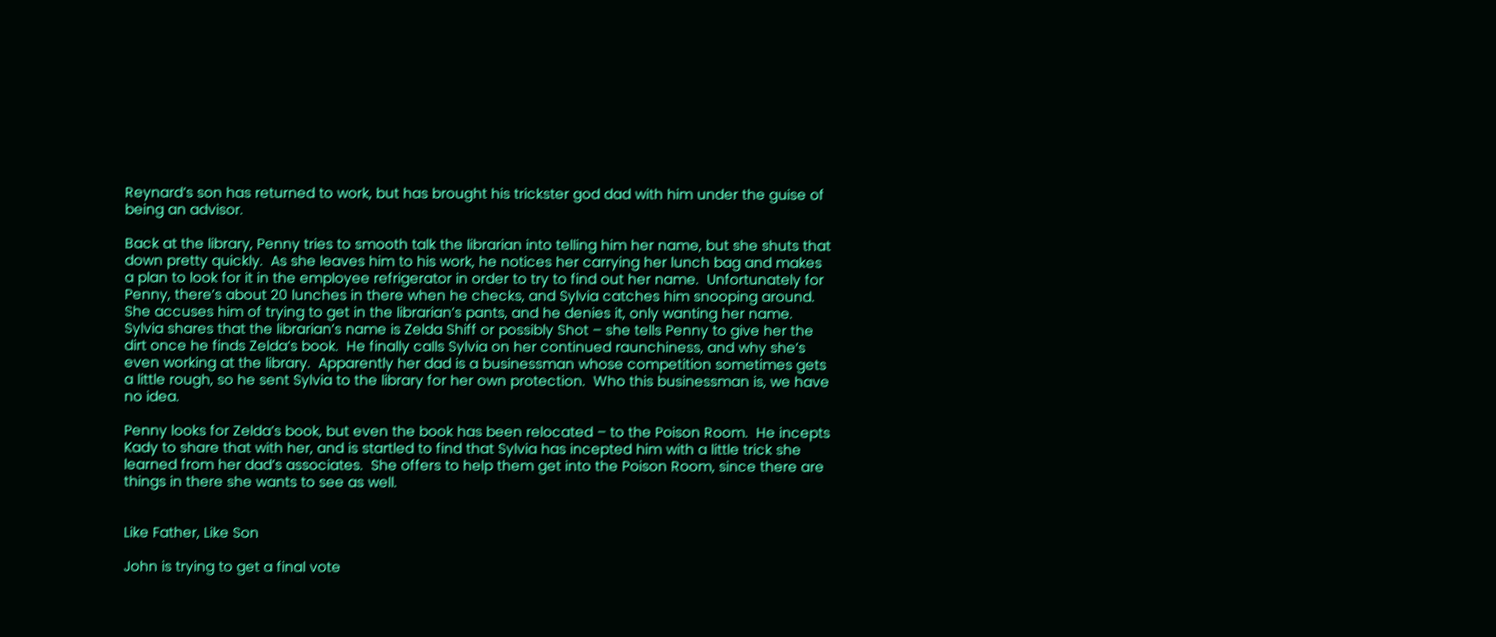Reynard’s son has returned to work, but has brought his trickster god dad with him under the guise of being an advisor.

Back at the library, Penny tries to smooth talk the librarian into telling him her name, but she shuts that down pretty quickly.  As she leaves him to his work, he notices her carrying her lunch bag and makes a plan to look for it in the employee refrigerator in order to try to find out her name.  Unfortunately for Penny, there’s about 20 lunches in there when he checks, and Sylvia catches him snooping around.  She accuses him of trying to get in the librarian’s pants, and he denies it, only wanting her name.  Sylvia shares that the librarian’s name is Zelda Shiff or possibly Shot – she tells Penny to give her the dirt once he finds Zelda’s book.  He finally calls Sylvia on her continued raunchiness, and why she’s even working at the library.  Apparently her dad is a businessman whose competition sometimes gets a little rough, so he sent Sylvia to the library for her own protection.  Who this businessman is, we have no idea.

Penny looks for Zelda’s book, but even the book has been relocated – to the Poison Room.  He incepts Kady to share that with her, and is startled to find that Sylvia has incepted him with a little trick she learned from her dad’s associates.  She offers to help them get into the Poison Room, since there are things in there she wants to see as well.


Like Father, Like Son

John is trying to get a final vote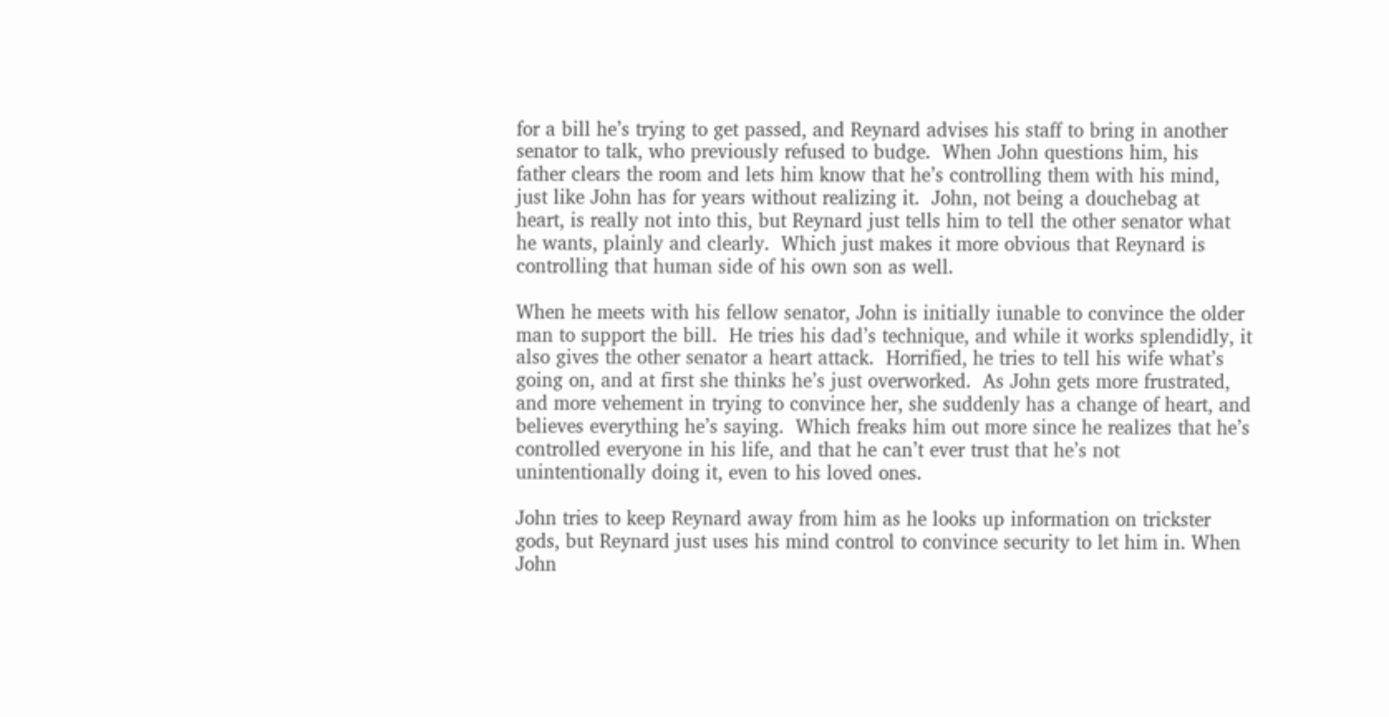for a bill he’s trying to get passed, and Reynard advises his staff to bring in another senator to talk, who previously refused to budge.  When John questions him, his father clears the room and lets him know that he’s controlling them with his mind, just like John has for years without realizing it.  John, not being a douchebag at heart, is really not into this, but Reynard just tells him to tell the other senator what he wants, plainly and clearly.  Which just makes it more obvious that Reynard is controlling that human side of his own son as well.

When he meets with his fellow senator, John is initially iunable to convince the older man to support the bill.  He tries his dad’s technique, and while it works splendidly, it also gives the other senator a heart attack.  Horrified, he tries to tell his wife what’s going on, and at first she thinks he’s just overworked.  As John gets more frustrated, and more vehement in trying to convince her, she suddenly has a change of heart, and believes everything he’s saying.  Which freaks him out more since he realizes that he’s controlled everyone in his life, and that he can’t ever trust that he’s not unintentionally doing it, even to his loved ones.

John tries to keep Reynard away from him as he looks up information on trickster gods, but Reynard just uses his mind control to convince security to let him in. When John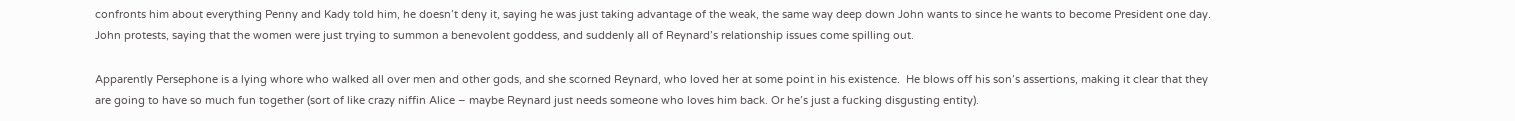confronts him about everything Penny and Kady told him, he doesn’t deny it, saying he was just taking advantage of the weak, the same way deep down John wants to since he wants to become President one day.  John protests, saying that the women were just trying to summon a benevolent goddess, and suddenly all of Reynard’s relationship issues come spilling out.

Apparently Persephone is a lying whore who walked all over men and other gods, and she scorned Reynard, who loved her at some point in his existence.  He blows off his son’s assertions, making it clear that they are going to have so much fun together (sort of like crazy niffin Alice – maybe Reynard just needs someone who loves him back. Or he’s just a fucking disgusting entity).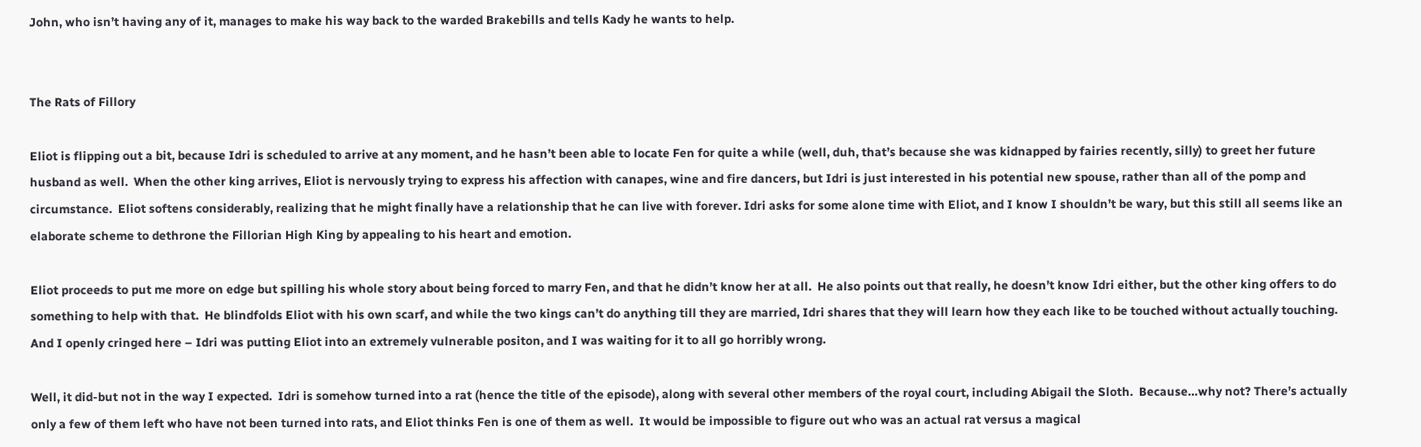John, who isn’t having any of it, manages to make his way back to the warded Brakebills and tells Kady he wants to help.


The Rats of Fillory

Eliot is flipping out a bit, because Idri is scheduled to arrive at any moment, and he hasn’t been able to locate Fen for quite a while (well, duh, that’s because she was kidnapped by fairies recently, silly) to greet her future husband as well.  When the other king arrives, Eliot is nervously trying to express his affection with canapes, wine and fire dancers, but Idri is just interested in his potential new spouse, rather than all of the pomp and circumstance.  Eliot softens considerably, realizing that he might finally have a relationship that he can live with forever. Idri asks for some alone time with Eliot, and I know I shouldn’t be wary, but this still all seems like an elaborate scheme to dethrone the Fillorian High King by appealing to his heart and emotion.

Eliot proceeds to put me more on edge but spilling his whole story about being forced to marry Fen, and that he didn’t know her at all.  He also points out that really, he doesn’t know Idri either, but the other king offers to do something to help with that.  He blindfolds Eliot with his own scarf, and while the two kings can’t do anything till they are married, Idri shares that they will learn how they each like to be touched without actually touching.  And I openly cringed here – Idri was putting Eliot into an extremely vulnerable positon, and I was waiting for it to all go horribly wrong.

Well, it did-but not in the way I expected.  Idri is somehow turned into a rat (hence the title of the episode), along with several other members of the royal court, including Abigail the Sloth.  Because…why not? There’s actually only a few of them left who have not been turned into rats, and Eliot thinks Fen is one of them as well.  It would be impossible to figure out who was an actual rat versus a magical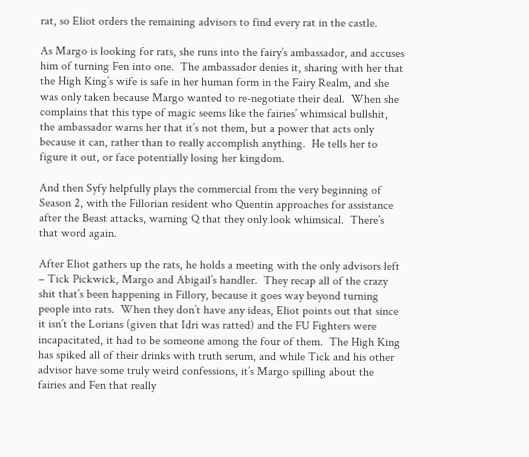rat, so Eliot orders the remaining advisors to find every rat in the castle.

As Margo is looking for rats, she runs into the fairy’s ambassador, and accuses him of turning Fen into one.  The ambassador denies it, sharing with her that the High King’s wife is safe in her human form in the Fairy Realm, and she was only taken because Margo wanted to re-negotiate their deal.  When she complains that this type of magic seems like the fairies’ whimsical bullshit, the ambassador warns her that it’s not them, but a power that acts only because it can, rather than to really accomplish anything.  He tells her to figure it out, or face potentially losing her kingdom.

And then Syfy helpfully plays the commercial from the very beginning of Season 2, with the Fillorian resident who Quentin approaches for assistance after the Beast attacks, warning Q that they only look whimsical.  There’s that word again.

After Eliot gathers up the rats, he holds a meeting with the only advisors left – Tick Pickwick, Margo and Abigail’s handler.  They recap all of the crazy shit that’s been happening in Fillory, because it goes way beyond turning people into rats.  When they don’t have any ideas, Eliot points out that since it isn’t the Lorians (given that Idri was ratted) and the FU Fighters were incapacitated, it had to be someone among the four of them.  The High King has spiked all of their drinks with truth serum, and while Tick and his other advisor have some truly weird confessions, it’s Margo spilling about the fairies and Fen that really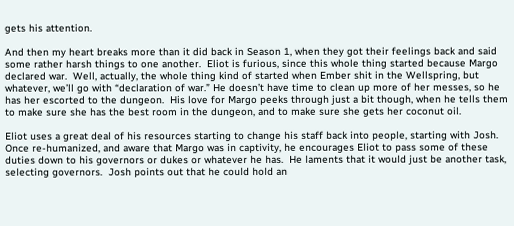gets his attention.

And then my heart breaks more than it did back in Season 1, when they got their feelings back and said some rather harsh things to one another.  Eliot is furious, since this whole thing started because Margo declared war.  Well, actually, the whole thing kind of started when Ember shit in the Wellspring, but whatever, we’ll go with “declaration of war.” He doesn’t have time to clean up more of her messes, so he has her escorted to the dungeon.  His love for Margo peeks through just a bit though, when he tells them to make sure she has the best room in the dungeon, and to make sure she gets her coconut oil.

Eliot uses a great deal of his resources starting to change his staff back into people, starting with Josh.  Once re-humanized, and aware that Margo was in captivity, he encourages Eliot to pass some of these duties down to his governors or dukes or whatever he has.  He laments that it would just be another task, selecting governors.  Josh points out that he could hold an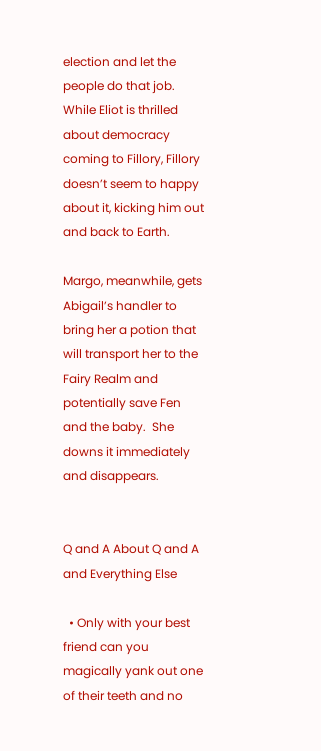election and let the people do that job.  While Eliot is thrilled about democracy coming to Fillory, Fillory doesn’t seem to happy about it, kicking him out and back to Earth.

Margo, meanwhile, gets Abigail’s handler to bring her a potion that will transport her to the Fairy Realm and potentially save Fen and the baby.  She downs it immediately and disappears.


Q and A About Q and A and Everything Else

  • Only with your best friend can you magically yank out one of their teeth and no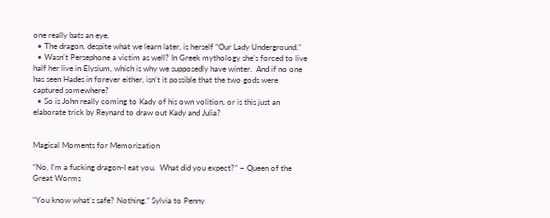one really bats an eye.
  • The dragon, despite what we learn later, is herself “Our Lady Underground.”
  • Wasn’t Persephone a victim as well? In Greek mythology she’s forced to live half her live in Elysium, which is why we supposedly have winter.  And if no one has seen Hades in forever either, isn’t it possible that the two gods were captured somewhere?
  • So is John really coming to Kady of his own volition, or is this just an elaborate trick by Reynard to draw out Kady and Julia?


Magical Moments for Memorization

“No, I’m a fucking dragon-I eat you.  What did you expect?” – Queen of the Great Worms

“You know what’s safe? Nothing.” Sylvia to Penny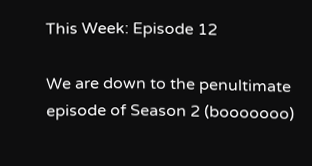This Week: Episode 12

We are down to the penultimate episode of Season 2 (booooooo)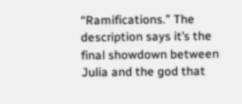“Ramifications.” The description says it’s the final showdown between Julia and the god that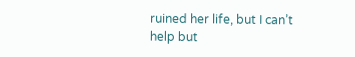ruined her life, but I can’t help but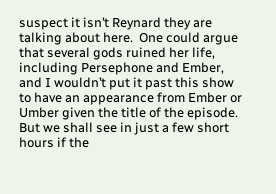suspect it isn’t Reynard they are talking about here.  One could argue that several gods ruined her life, including Persephone and Ember, and I wouldn’t put it past this show to have an appearance from Ember or Umber given the title of the episode.  But we shall see in just a few short hours if the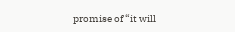promise of “it will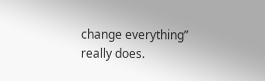change everything” really does.